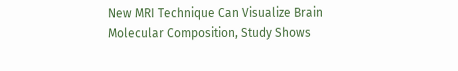New MRI Technique Can Visualize Brain Molecular Composition, Study Shows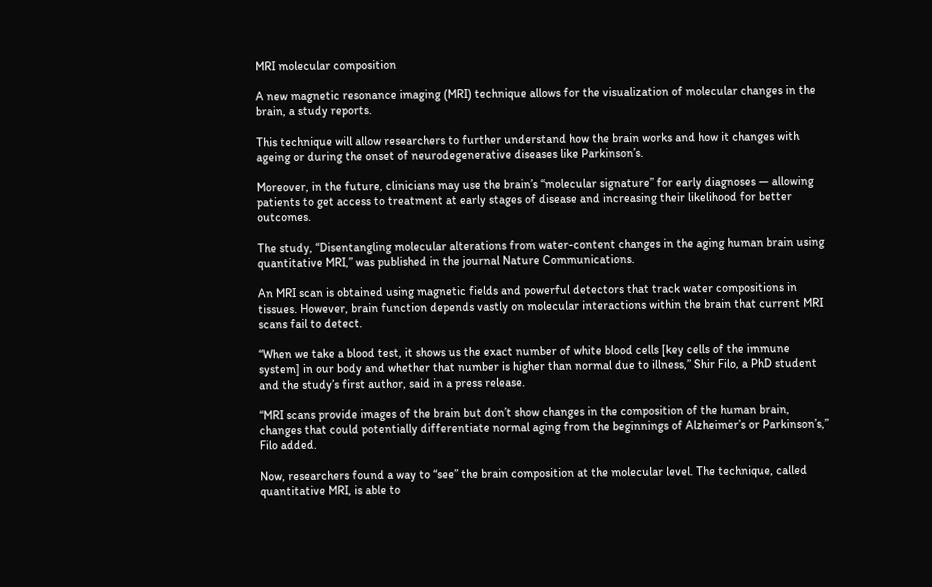MRI molecular composition

A new magnetic resonance imaging (MRI) technique allows for the visualization of molecular changes in the brain, a study reports.

This technique will allow researchers to further understand how the brain works and how it changes with ageing or during the onset of neurodegenerative diseases like Parkinson’s.

Moreover, in the future, clinicians may use the brain’s “molecular signature” for early diagnoses — allowing patients to get access to treatment at early stages of disease and increasing their likelihood for better outcomes.

The study, “Disentangling molecular alterations from water-content changes in the aging human brain using quantitative MRI,” was published in the journal Nature Communications.

An MRI scan is obtained using magnetic fields and powerful detectors that track water compositions in tissues. However, brain function depends vastly on molecular interactions within the brain that current MRI scans fail to detect.

“When we take a blood test, it shows us the exact number of white blood cells [key cells of the immune system] in our body and whether that number is higher than normal due to illness,” Shir Filo, a PhD student and the study’s first author, said in a press release.

“MRI scans provide images of the brain but don’t show changes in the composition of the human brain, changes that could potentially differentiate normal aging from the beginnings of Alzheimer’s or Parkinson’s,” Filo added.

Now, researchers found a way to “see” the brain composition at the molecular level. The technique, called quantitative MRI, is able to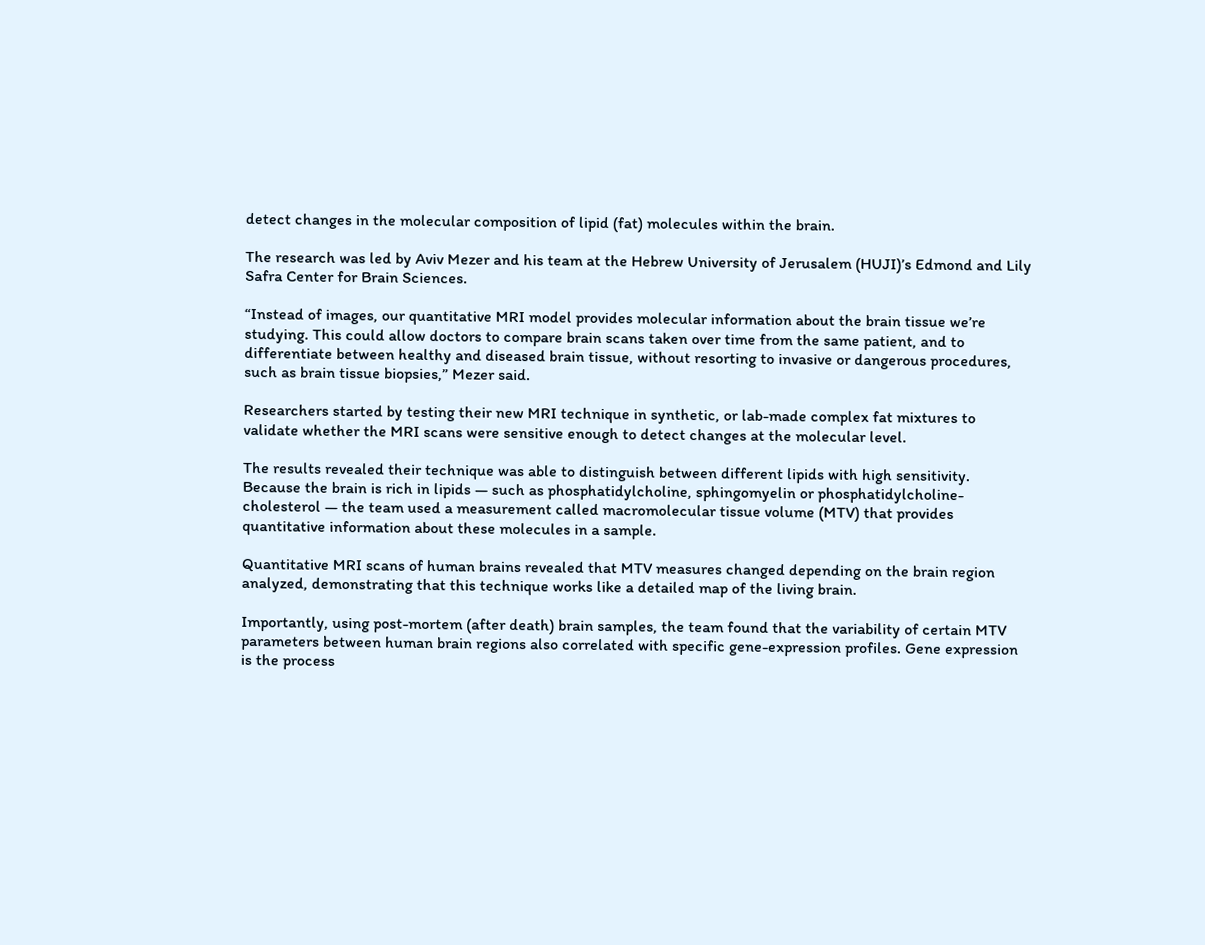detect changes in the molecular composition of lipid (fat) molecules within the brain.

The research was led by Aviv Mezer and his team at the Hebrew University of Jerusalem (HUJI)’s Edmond and Lily Safra Center for Brain Sciences.

“Instead of images, our quantitative MRI model provides molecular information about the brain tissue we’re studying. This could allow doctors to compare brain scans taken over time from the same patient, and to differentiate between healthy and diseased brain tissue, without resorting to invasive or dangerous procedures, such as brain tissue biopsies,” Mezer said.

Researchers started by testing their new MRI technique in synthetic, or lab-made complex fat mixtures to validate whether the MRI scans were sensitive enough to detect changes at the molecular level.

The results revealed their technique was able to distinguish between different lipids with high sensitivity. Because the brain is rich in lipids — such as phosphatidylcholine, sphingomyelin or phosphatidylcholine-cholesterol — the team used a measurement called macromolecular tissue volume (MTV) that provides quantitative information about these molecules in a sample.

Quantitative MRI scans of human brains revealed that MTV measures changed depending on the brain region analyzed, demonstrating that this technique works like a detailed map of the living brain.

Importantly, using post-mortem (after death) brain samples, the team found that the variability of certain MTV parameters between human brain regions also correlated with specific gene-expression profiles. Gene expression is the process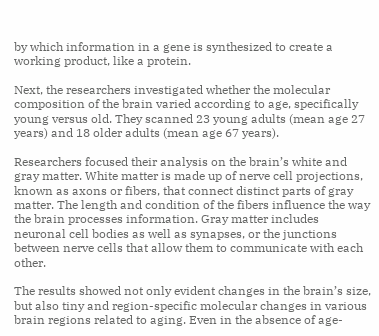by which information in a gene is synthesized to create a working product, like a protein.

Next, the researchers investigated whether the molecular composition of the brain varied according to age, specifically young versus old. They scanned 23 young adults (mean age 27 years) and 18 older adults (mean age 67 years).

Researchers focused their analysis on the brain’s white and gray matter. White matter is made up of nerve cell projections, known as axons or fibers, that connect distinct parts of gray matter. The length and condition of the fibers influence the way the brain processes information. Gray matter includes neuronal cell bodies as well as synapses, or the junctions between nerve cells that allow them to communicate with each other.

The results showed not only evident changes in the brain’s size, but also tiny and region-specific molecular changes in various brain regions related to aging. Even in the absence of age-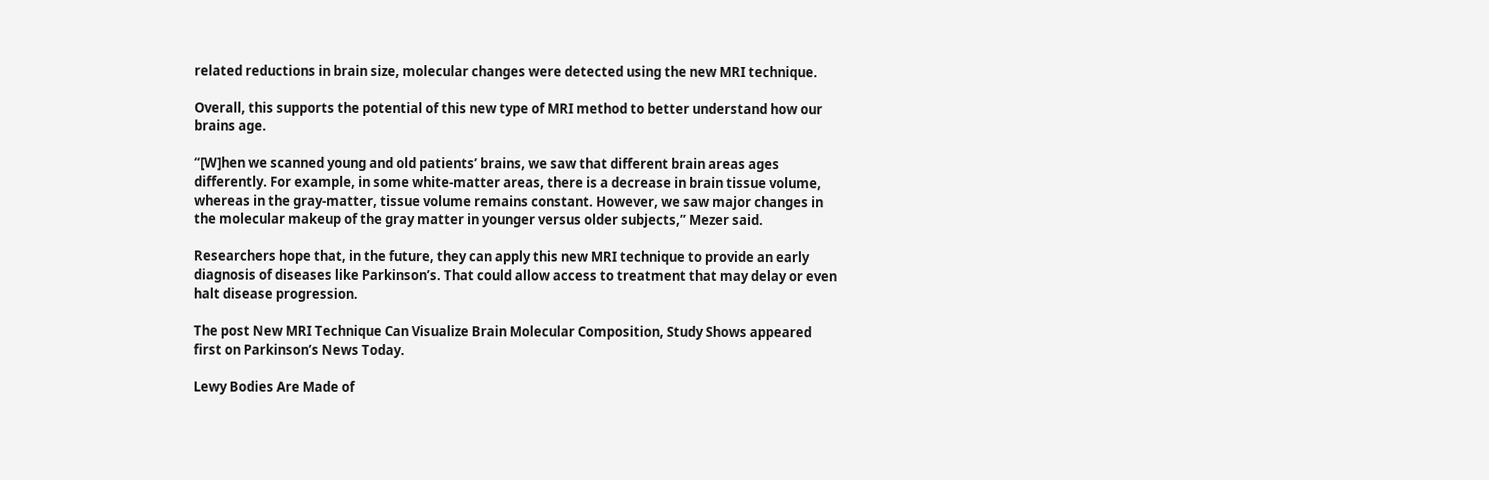related reductions in brain size, molecular changes were detected using the new MRI technique.

Overall, this supports the potential of this new type of MRI method to better understand how our brains age.

“[W]hen we scanned young and old patients’ brains, we saw that different brain areas ages differently. For example, in some white-matter areas, there is a decrease in brain tissue volume, whereas in the gray-matter, tissue volume remains constant. However, we saw major changes in the molecular makeup of the gray matter in younger versus older subjects,” Mezer said.

Researchers hope that, in the future, they can apply this new MRI technique to provide an early diagnosis of diseases like Parkinson’s. That could allow access to treatment that may delay or even halt disease progression.

The post New MRI Technique Can Visualize Brain Molecular Composition, Study Shows appeared first on Parkinson’s News Today.

Lewy Bodies Are Made of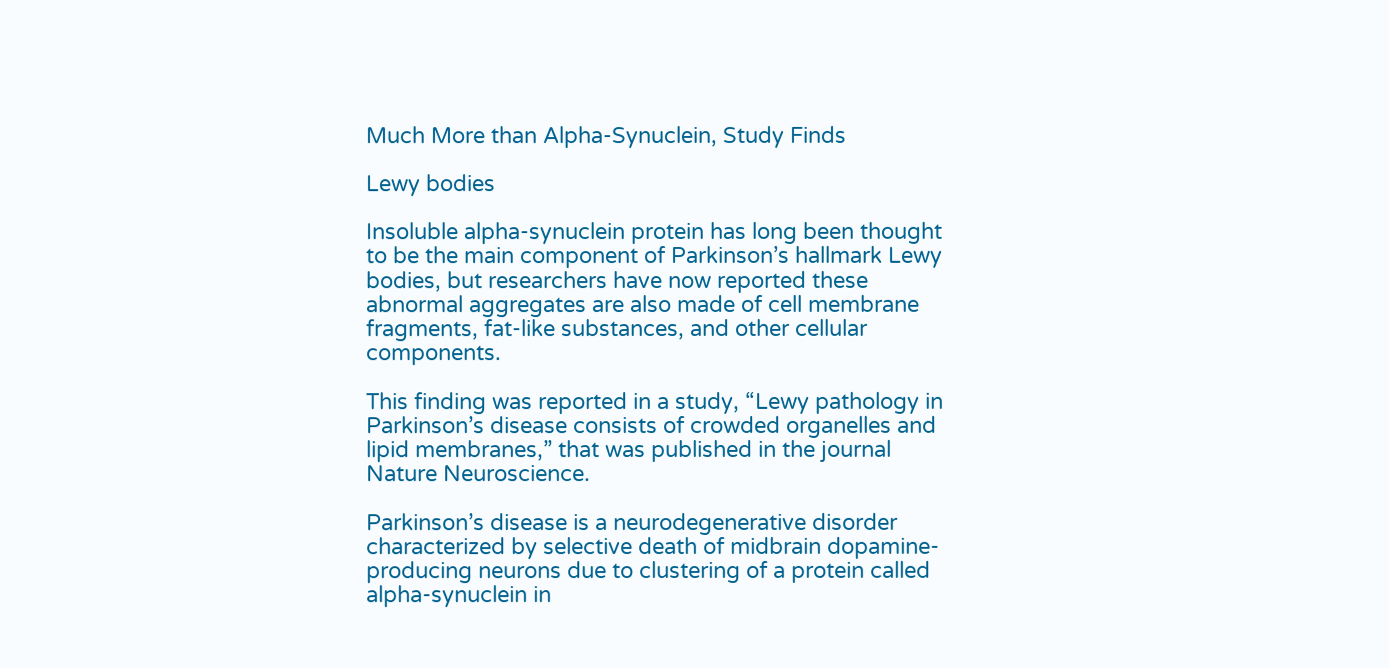Much More than Alpha-Synuclein, Study Finds

Lewy bodies

Insoluble alpha-synuclein protein has long been thought to be the main component of Parkinson’s hallmark Lewy bodies, but researchers have now reported these abnormal aggregates are also made of cell membrane fragments, fat-like substances, and other cellular components.

This finding was reported in a study, “Lewy pathology in Parkinson’s disease consists of crowded organelles and lipid membranes,” that was published in the journal Nature Neuroscience.

Parkinson’s disease is a neurodegenerative disorder characterized by selective death of midbrain dopamine-producing neurons due to clustering of a protein called alpha-synuclein in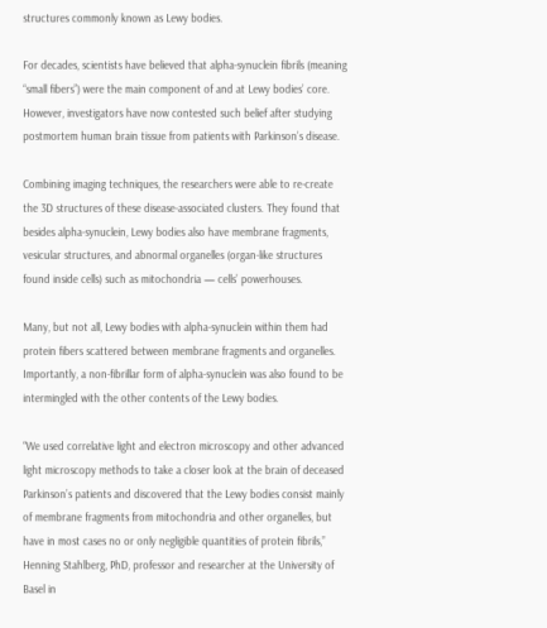structures commonly known as Lewy bodies.

For decades, scientists have believed that alpha-synuclein fibrils (meaning “small fibers”) were the main component of and at Lewy bodies’ core. However, investigators have now contested such belief after studying postmortem human brain tissue from patients with Parkinson’s disease.

Combining imaging techniques, the researchers were able to re-create the 3D structures of these disease-associated clusters. They found that besides alpha-synuclein, Lewy bodies also have membrane fragments, vesicular structures, and abnormal organelles (organ-like structures found inside cells) such as mitochondria — cells’ powerhouses.

Many, but not all, Lewy bodies with alpha-synuclein within them had protein fibers scattered between membrane fragments and organelles. Importantly, a non-fibrillar form of alpha-synuclein was also found to be intermingled with the other contents of the Lewy bodies.

“We used correlative light and electron microscopy and other advanced light microscopy methods to take a closer look at the brain of deceased Parkinson’s patients and discovered that the Lewy bodies consist mainly of membrane fragments from mitochondria and other organelles, but have in most cases no or only negligible quantities of protein fibrils,” Henning Stahlberg, PhD, professor and researcher at the University of Basel in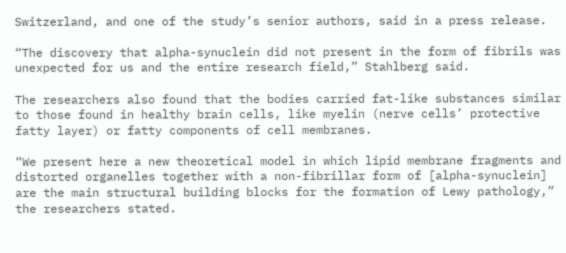Switzerland, and one of the study’s senior authors, said in a press release.

“The discovery that alpha-synuclein did not present in the form of fibrils was unexpected for us and the entire research field,” Stahlberg said.

The researchers also found that the bodies carried fat-like substances similar to those found in healthy brain cells, like myelin (nerve cells’ protective fatty layer) or fatty components of cell membranes.

“We present here a new theoretical model in which lipid membrane fragments and distorted organelles together with a non-fibrillar form of [alpha-synuclein] are the main structural building blocks for the formation of Lewy pathology,” the researchers stated.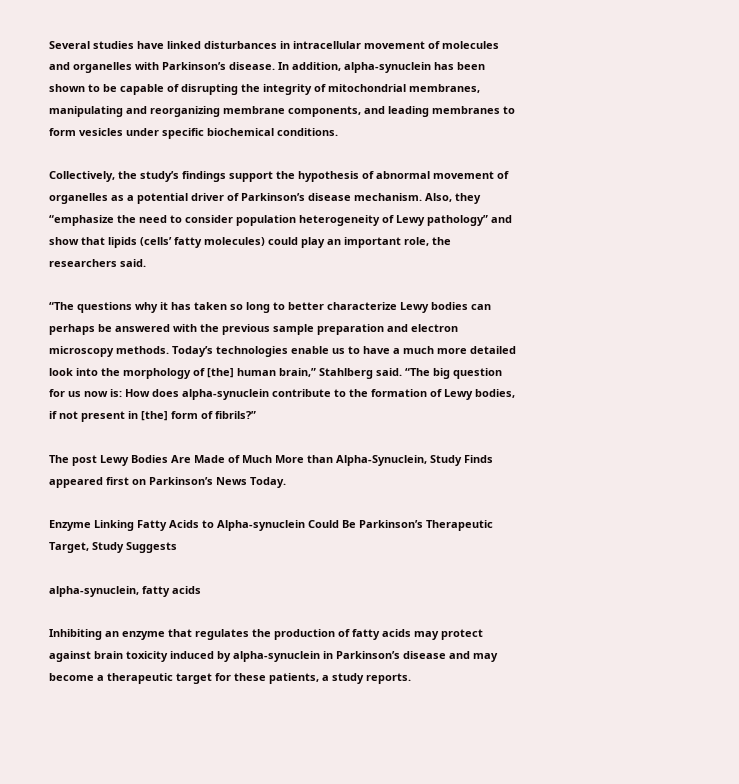Several studies have linked disturbances in intracellular movement of molecules and organelles with Parkinson’s disease. In addition, alpha-synuclein has been shown to be capable of disrupting the integrity of mitochondrial membranes, manipulating and reorganizing membrane components, and leading membranes to form vesicles under specific biochemical conditions.

Collectively, the study’s findings support the hypothesis of abnormal movement of organelles as a potential driver of Parkinson’s disease mechanism. Also, they “emphasize the need to consider population heterogeneity of Lewy pathology” and show that lipids (cells’ fatty molecules) could play an important role, the researchers said.

“The questions why it has taken so long to better characterize Lewy bodies can perhaps be answered with the previous sample preparation and electron microscopy methods. Today’s technologies enable us to have a much more detailed look into the morphology of [the] human brain,” Stahlberg said. “The big question for us now is: How does alpha-synuclein contribute to the formation of Lewy bodies, if not present in [the] form of fibrils?”

The post Lewy Bodies Are Made of Much More than Alpha-Synuclein, Study Finds appeared first on Parkinson’s News Today.

Enzyme Linking Fatty Acids to Alpha-synuclein Could Be Parkinson’s Therapeutic Target, Study Suggests

alpha-synuclein, fatty acids

Inhibiting an enzyme that regulates the production of fatty acids may protect against brain toxicity induced by alpha-synuclein in Parkinson’s disease and may become a therapeutic target for these patients, a study reports.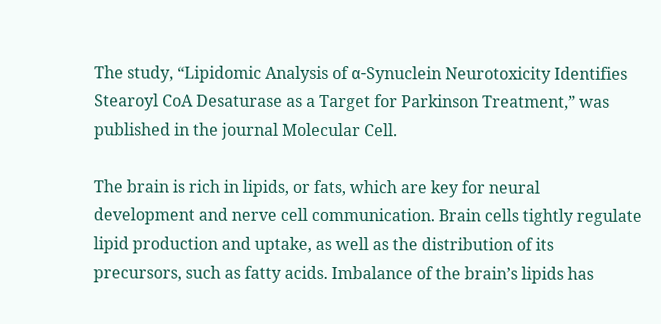The study, “Lipidomic Analysis of α-Synuclein Neurotoxicity Identifies Stearoyl CoA Desaturase as a Target for Parkinson Treatment,” was published in the journal Molecular Cell.

The brain is rich in lipids, or fats, which are key for neural development and nerve cell communication. Brain cells tightly regulate lipid production and uptake, as well as the distribution of its precursors, such as fatty acids. Imbalance of the brain’s lipids has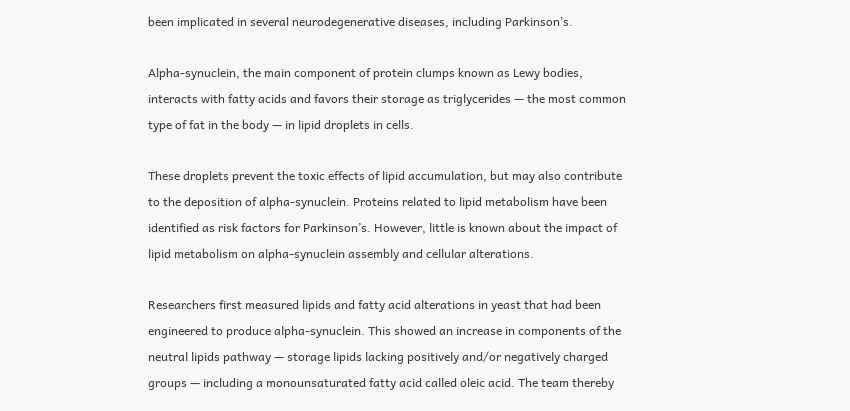been implicated in several neurodegenerative diseases, including Parkinson’s.

Alpha-synuclein, the main component of protein clumps known as Lewy bodies, interacts with fatty acids and favors their storage as triglycerides — the most common type of fat in the body — in lipid droplets in cells.

These droplets prevent the toxic effects of lipid accumulation, but may also contribute to the deposition of alpha-synuclein. Proteins related to lipid metabolism have been identified as risk factors for Parkinson’s. However, little is known about the impact of lipid metabolism on alpha-synuclein assembly and cellular alterations.

Researchers first measured lipids and fatty acid alterations in yeast that had been engineered to produce alpha-synuclein. This showed an increase in components of the neutral lipids pathway — storage lipids lacking positively and/or negatively charged groups — including a monounsaturated fatty acid called oleic acid. The team thereby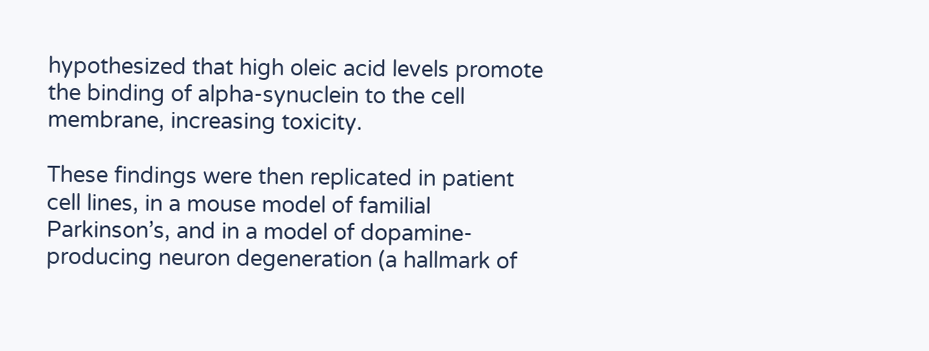hypothesized that high oleic acid levels promote the binding of alpha-synuclein to the cell membrane, increasing toxicity.

These findings were then replicated in patient cell lines, in a mouse model of familial Parkinson’s, and in a model of dopamine-producing neuron degeneration (a hallmark of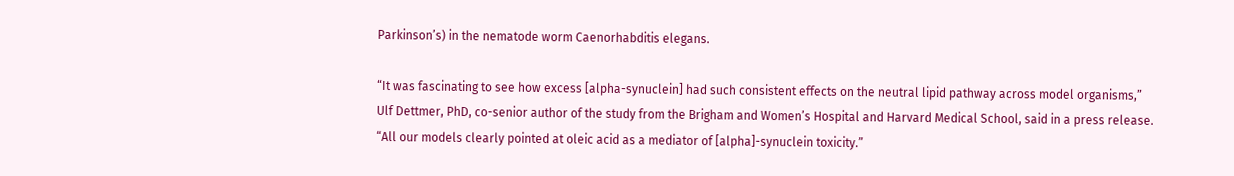Parkinson’s) in the nematode worm Caenorhabditis elegans.

“It was fascinating to see how excess [alpha-synuclein] had such consistent effects on the neutral lipid pathway across model organisms,” Ulf Dettmer, PhD, co-senior author of the study from the Brigham and Women’s Hospital and Harvard Medical School, said in a press release. “All our models clearly pointed at oleic acid as a mediator of [alpha]-synuclein toxicity.”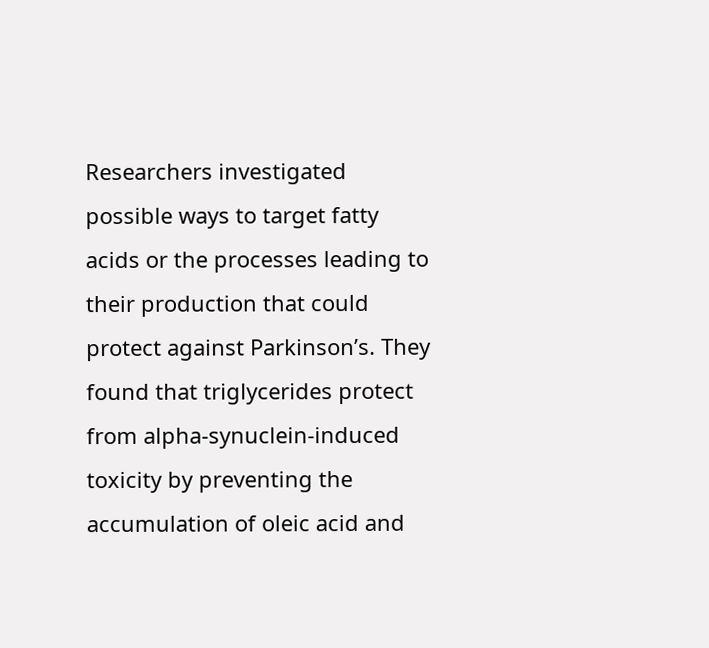Researchers investigated possible ways to target fatty acids or the processes leading to their production that could protect against Parkinson’s. They found that triglycerides protect from alpha-synuclein-induced toxicity by preventing the accumulation of oleic acid and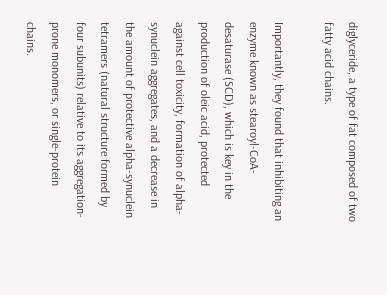diglyceride, a type of fat composed of two fatty acid chains.

Importantly, they found that inhibiting an enzyme known as stearoyl-CoA-desaturase (SCD), which is key in the production of oleic acid, protected against cell toxicity, formation of alpha-synuclein aggregates, and a decrease in the amount of protective alpha-synuclein tetramers (natural structure formed by four subunits) relative to its aggregation-prone monomers, or single-protein chains.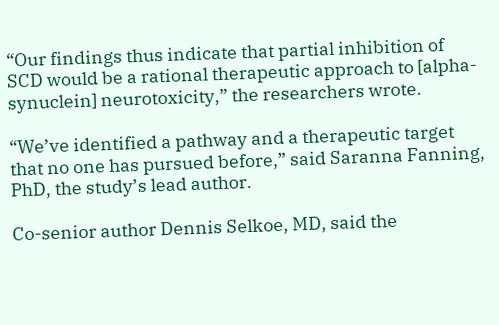“Our findings thus indicate that partial inhibition of SCD would be a rational therapeutic approach to [alpha-synuclein] neurotoxicity,” the researchers wrote.

“We’ve identified a pathway and a therapeutic target that no one has pursued before,” said Saranna Fanning, PhD, the study’s lead author.

Co-senior author Dennis Selkoe, MD, said the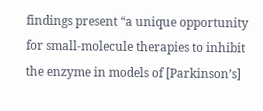findings present “a unique opportunity for small-molecule therapies to inhibit the enzyme in models of [Parkinson’s]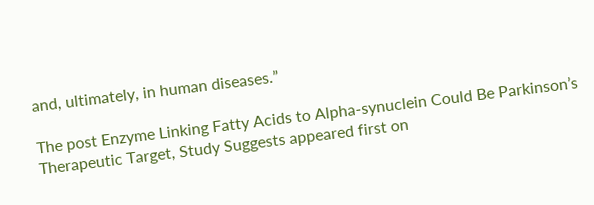and, ultimately, in human diseases.”

The post Enzyme Linking Fatty Acids to Alpha-synuclein Could Be Parkinson’s Therapeutic Target, Study Suggests appeared first on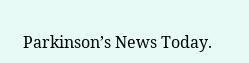Parkinson’s News Today.